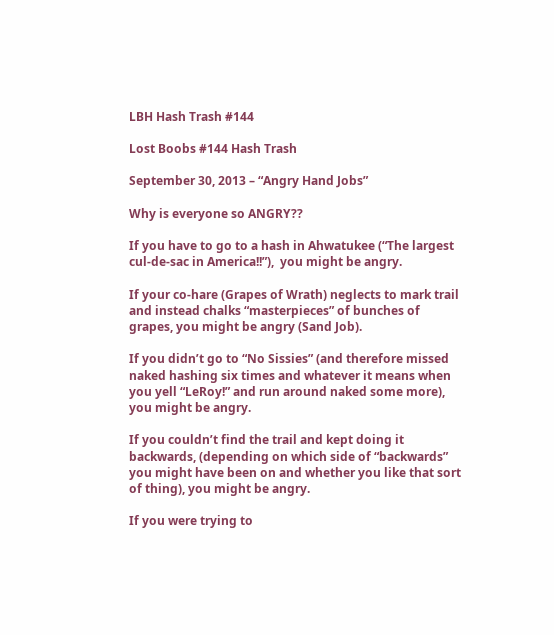LBH Hash Trash #144

Lost Boobs #144 Hash Trash

September 30, 2013 – “Angry Hand Jobs”

Why is everyone so ANGRY??

If you have to go to a hash in Ahwatukee (“The largest cul-de-sac in America!!”),  you might be angry.

If your co-hare (Grapes of Wrath) neglects to mark trail and instead chalks “masterpieces” of bunches of grapes, you might be angry (Sand Job).

If you didn’t go to “No Sissies” (and therefore missed naked hashing six times and whatever it means when you yell “LeRoy!” and run around naked some more), you might be angry.

If you couldn’t find the trail and kept doing it backwards, (depending on which side of “backwards” you might have been on and whether you like that sort of thing), you might be angry.

If you were trying to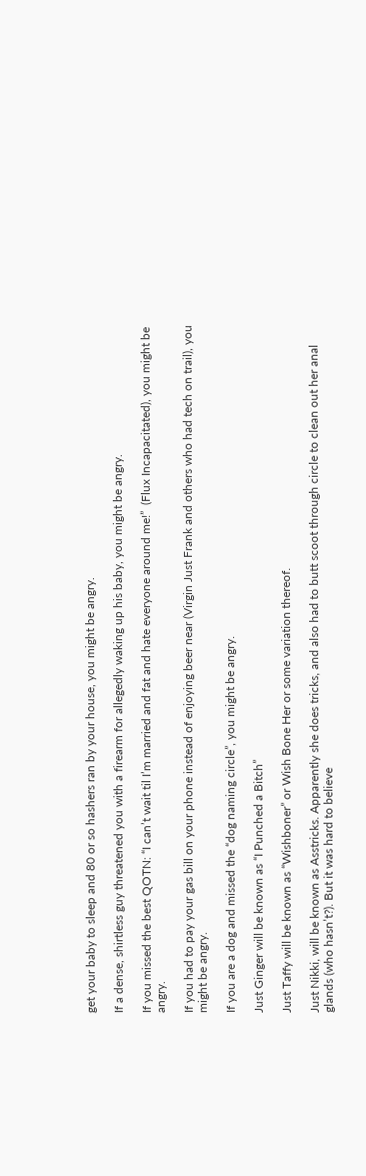get your baby to sleep and 80 or so hashers ran by your house, you might be angry.

If a dense, shirtless guy threatened you with a firearm for allegedly waking up his baby, you might be angry.

If you missed the best QOTN: “I can’t wait til I’m married and fat and hate everyone around me!”  (Flux Incapacitated), you might be angry.

If you had to pay your gas bill on your phone instead of enjoying beer near (Virgin Just Frank and others who had tech on trail), you might be angry.

If you are a dog and missed the “dog naming circle”, you might be angry.

Just Ginger will be known as “I Punched a Bitch”

Just Taffy will be known as “Wishboner” or Wish Bone Her or some variation thereof.

Just Nikki, will be known as Asstricks. Apparently she does tricks, and also had to butt scoot through circle to clean out her anal glands (who hasn’t?). But it was hard to believe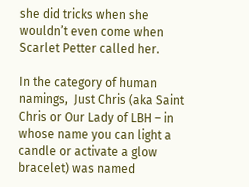she did tricks when she wouldn’t even come when Scarlet Petter called her.

In the category of human namings,  Just Chris (aka Saint Chris or Our Lady of LBH – in whose name you can light a candle or activate a glow bracelet) was named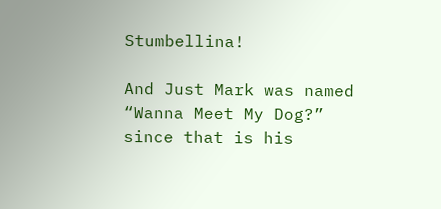Stumbellina!

And Just Mark was named “Wanna Meet My Dog?” since that is his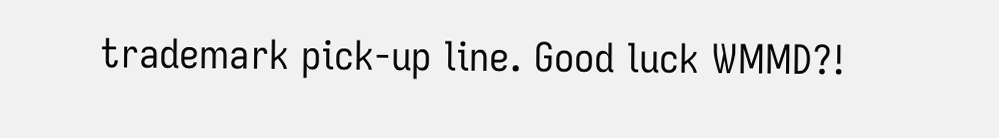trademark pick-up line. Good luck WMMD?!